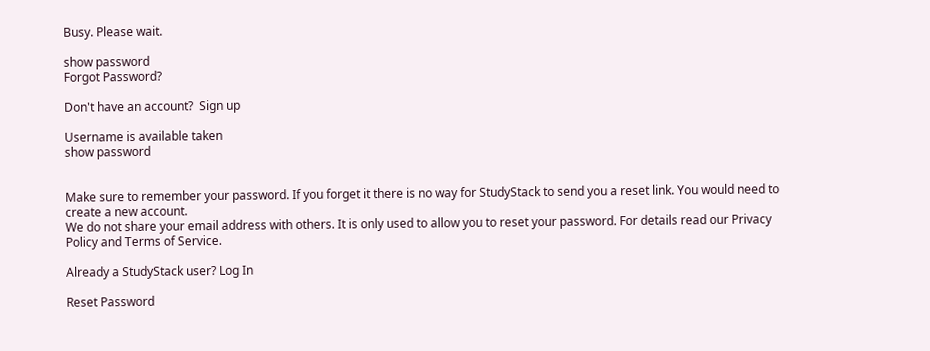Busy. Please wait.

show password
Forgot Password?

Don't have an account?  Sign up

Username is available taken
show password


Make sure to remember your password. If you forget it there is no way for StudyStack to send you a reset link. You would need to create a new account.
We do not share your email address with others. It is only used to allow you to reset your password. For details read our Privacy Policy and Terms of Service.

Already a StudyStack user? Log In

Reset Password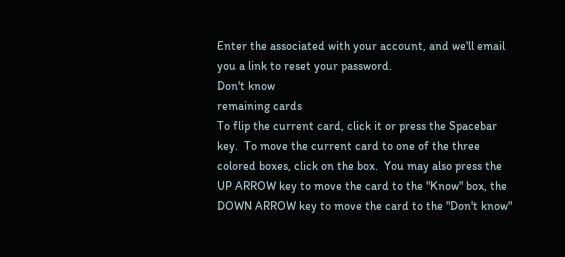Enter the associated with your account, and we'll email you a link to reset your password.
Don't know
remaining cards
To flip the current card, click it or press the Spacebar key.  To move the current card to one of the three colored boxes, click on the box.  You may also press the UP ARROW key to move the card to the "Know" box, the DOWN ARROW key to move the card to the "Don't know"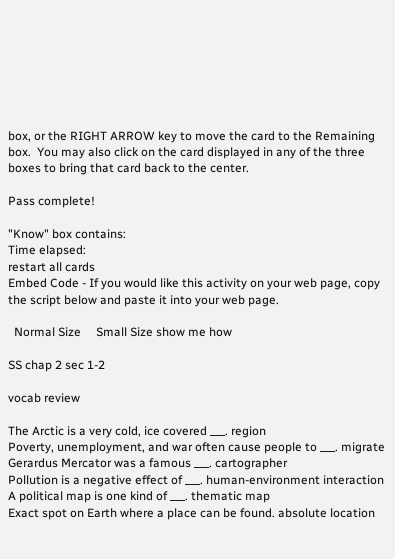box, or the RIGHT ARROW key to move the card to the Remaining box.  You may also click on the card displayed in any of the three boxes to bring that card back to the center.

Pass complete!

"Know" box contains:
Time elapsed:
restart all cards
Embed Code - If you would like this activity on your web page, copy the script below and paste it into your web page.

  Normal Size     Small Size show me how

SS chap 2 sec 1-2

vocab review

The Arctic is a very cold, ice covered ___. region
Poverty, unemployment, and war often cause people to ___. migrate
Gerardus Mercator was a famous ___. cartographer
Pollution is a negative effect of ___. human-environment interaction
A political map is one kind of ___. thematic map
Exact spot on Earth where a place can be found. absolute location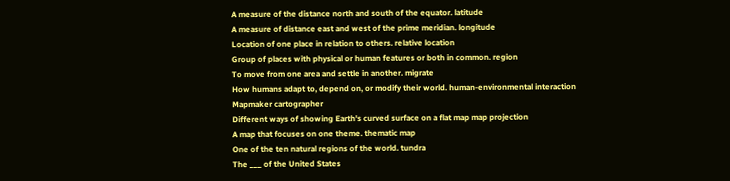A measure of the distance north and south of the equator. latitude
A measure of distance east and west of the prime meridian. longitude
Location of one place in relation to others. relative location
Group of places with physical or human features or both in common. region
To move from one area and settle in another. migrate
How humans adapt to, depend on, or modify their world. human-environmental interaction
Mapmaker cartographer
Different ways of showing Earth's curved surface on a flat map map projection
A map that focuses on one theme. thematic map
One of the ten natural regions of the world. tundra
The ___ of the United States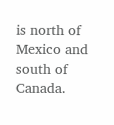is north of Mexico and south of Canada.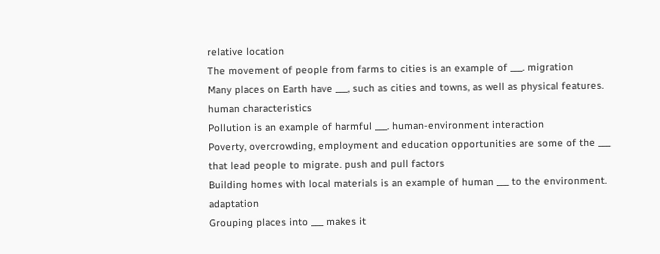relative location
The movement of people from farms to cities is an example of ___. migration
Many places on Earth have ___, such as cities and towns, as well as physical features. human characteristics
Pollution is an example of harmful ___. human-environment interaction
Poverty, overcrowding, employment and education opportunities are some of the ___ that lead people to migrate. push and pull factors
Building homes with local materials is an example of human ___ to the environment. adaptation
Grouping places into ___ makes it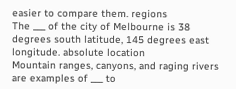easier to compare them. regions
The ___ of the city of Melbourne is 38 degrees south latitude, 145 degrees east longitude. absolute location
Mountain ranges, canyons, and raging rivers are examples of ___ to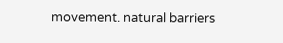movement. natural barriers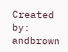Created by: andbrown